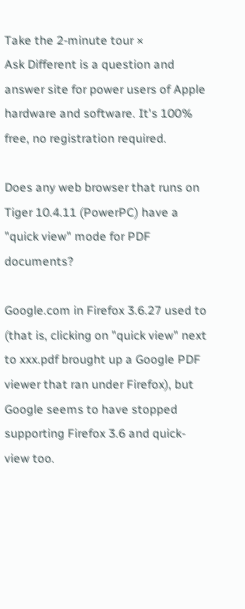Take the 2-minute tour ×
Ask Different is a question and answer site for power users of Apple hardware and software. It's 100% free, no registration required.

Does any web browser that runs on Tiger 10.4.11 (PowerPC) have a "quick view" mode for PDF documents?

Google.com in Firefox 3.6.27 used to (that is, clicking on "quick view" next to xxx.pdf brought up a Google PDF viewer that ran under Firefox), but Google seems to have stopped supporting Firefox 3.6 and quick-view too.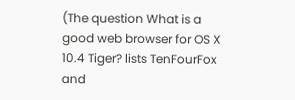(The question What is a good web browser for OS X 10.4 Tiger? lists TenFourFox and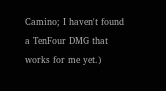Camino; I haven't found a TenFour DMG that works for me yet.)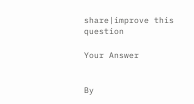share|improve this question

Your Answer


By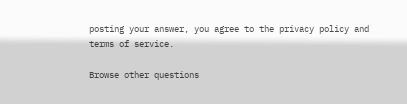posting your answer, you agree to the privacy policy and terms of service.

Browse other questions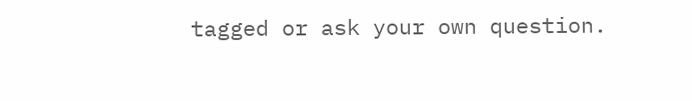tagged or ask your own question.